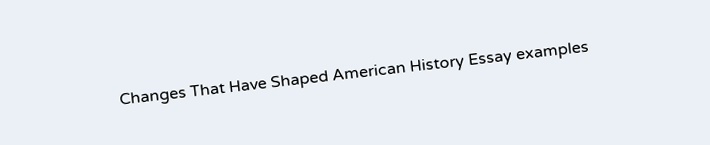Changes That Have Shaped American History Essay examples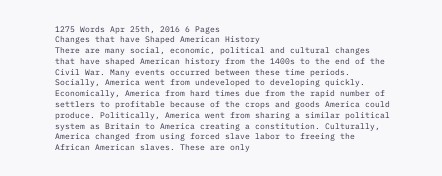1275 Words Apr 25th, 2016 6 Pages
Changes that have Shaped American History
There are many social, economic, political and cultural changes that have shaped American history from the 1400s to the end of the Civil War. Many events occurred between these time periods. Socially, America went from undeveloped to developing quickly. Economically, America from hard times due from the rapid number of settlers to profitable because of the crops and goods America could produce. Politically, America went from sharing a similar political system as Britain to America creating a constitution. Culturally, America changed from using forced slave labor to freeing the African American slaves. These are only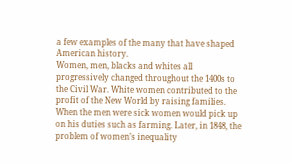a few examples of the many that have shaped American history.
Women, men, blacks and whites all progressively changed throughout the 1400s to the Civil War. White women contributed to the profit of the New World by raising families. When the men were sick women would pick up on his duties such as farming. Later, in 1848, the problem of women’s inequality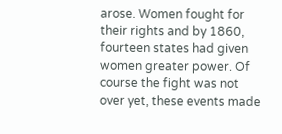arose. Women fought for their rights and by 1860, fourteen states had given women greater power. Of course the fight was not over yet, these events made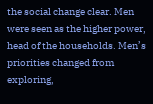the social change clear. Men were seen as the higher power, head of the households. Men’s priorities changed from exploring,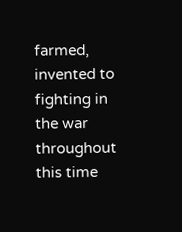farmed, invented to fighting in the war throughout this time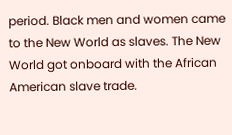period. Black men and women came to the New World as slaves. The New World got onboard with the African American slave trade.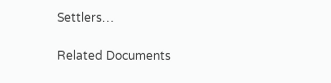Settlers…

Related Documents